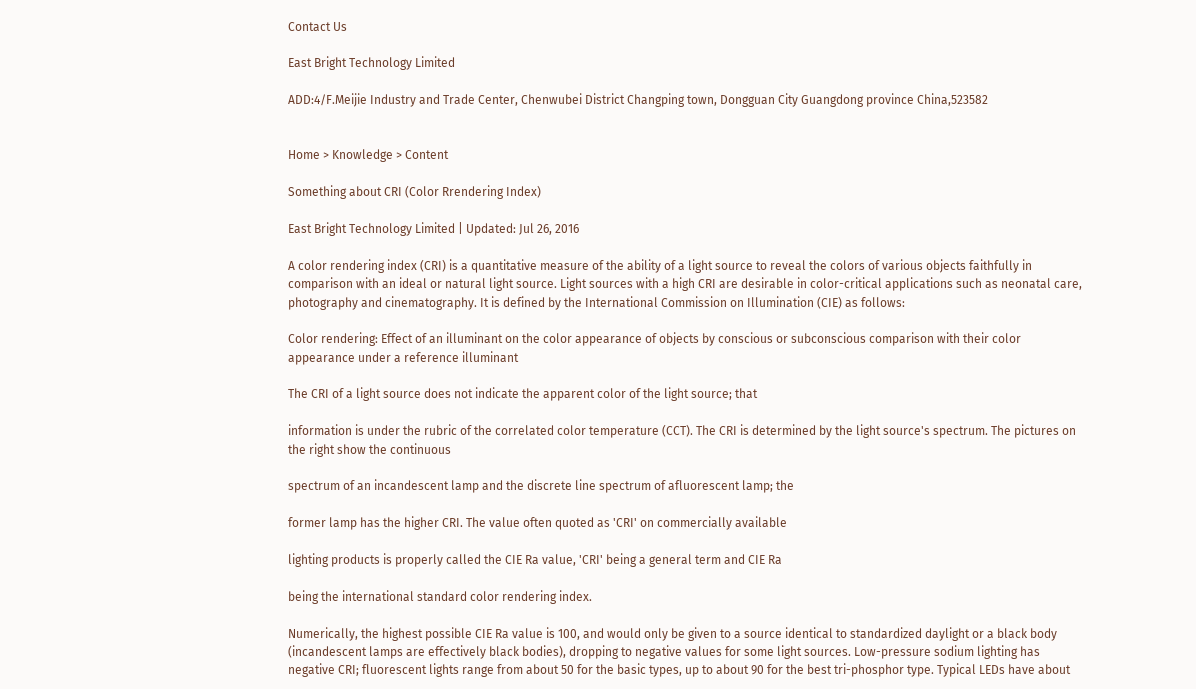Contact Us

East Bright Technology Limited

ADD:4/F.Meijie Industry and Trade Center, Chenwubei District Changping town, Dongguan City Guangdong province China,523582


Home > Knowledge > Content

Something about CRI (Color Rrendering Index)

East Bright Technology Limited | Updated: Jul 26, 2016

A color rendering index (CRI) is a quantitative measure of the ability of a light source to reveal the colors of various objects faithfully in comparison with an ideal or natural light source. Light sources with a high CRI are desirable in color-critical applications such as neonatal care, photography and cinematography. It is defined by the International Commission on Illumination (CIE) as follows:

Color rendering: Effect of an illuminant on the color appearance of objects by conscious or subconscious comparison with their color appearance under a reference illuminant

The CRI of a light source does not indicate the apparent color of the light source; that

information is under the rubric of the correlated color temperature (CCT). The CRI is determined by the light source's spectrum. The pictures on the right show the continuous

spectrum of an incandescent lamp and the discrete line spectrum of afluorescent lamp; the

former lamp has the higher CRI. The value often quoted as 'CRI' on commercially available

lighting products is properly called the CIE Ra value, 'CRI' being a general term and CIE Ra

being the international standard color rendering index.

Numerically, the highest possible CIE Ra value is 100, and would only be given to a source identical to standardized daylight or a black body (incandescent lamps are effectively black bodies), dropping to negative values for some light sources. Low-pressure sodium lighting has negative CRI; fluorescent lights range from about 50 for the basic types, up to about 90 for the best tri-phosphor type. Typical LEDs have about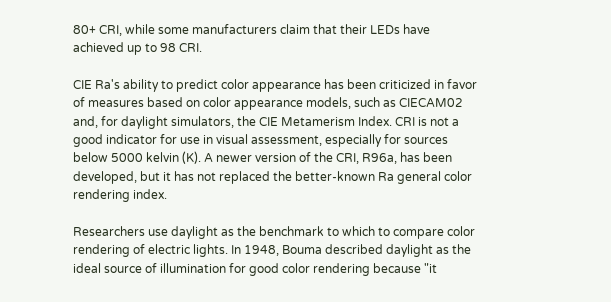80+ CRI, while some manufacturers claim that their LEDs have achieved up to 98 CRI.

CIE Ra's ability to predict color appearance has been criticized in favor of measures based on color appearance models, such as CIECAM02 and, for daylight simulators, the CIE Metamerism Index. CRI is not a good indicator for use in visual assessment, especially for sources below 5000 kelvin (K). A newer version of the CRI, R96a, has been developed, but it has not replaced the better-known Ra general color rendering index.

Researchers use daylight as the benchmark to which to compare color rendering of electric lights. In 1948, Bouma described daylight as the ideal source of illumination for good color rendering because "it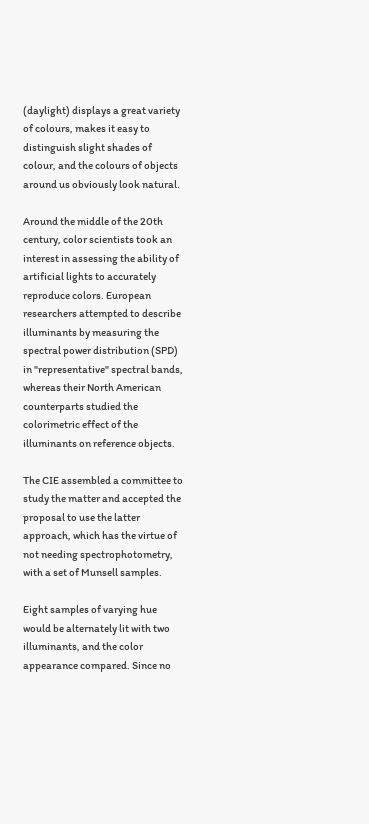(daylight) displays a great variety of colours, makes it easy to distinguish slight shades of colour, and the colours of objects around us obviously look natural.

Around the middle of the 20th century, color scientists took an interest in assessing the ability of artificial lights to accurately reproduce colors. European researchers attempted to describe illuminants by measuring the spectral power distribution (SPD) in "representative" spectral bands, whereas their North American counterparts studied the colorimetric effect of the illuminants on reference objects.

The CIE assembled a committee to study the matter and accepted the proposal to use the latter approach, which has the virtue of not needing spectrophotometry, with a set of Munsell samples.

Eight samples of varying hue would be alternately lit with two illuminants, and the color appearance compared. Since no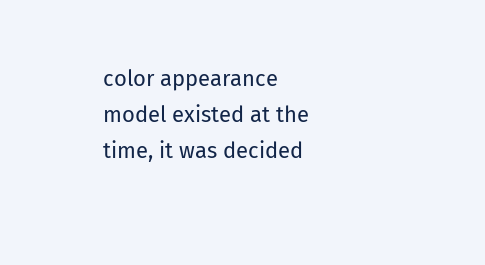color appearance model existed at the time, it was decided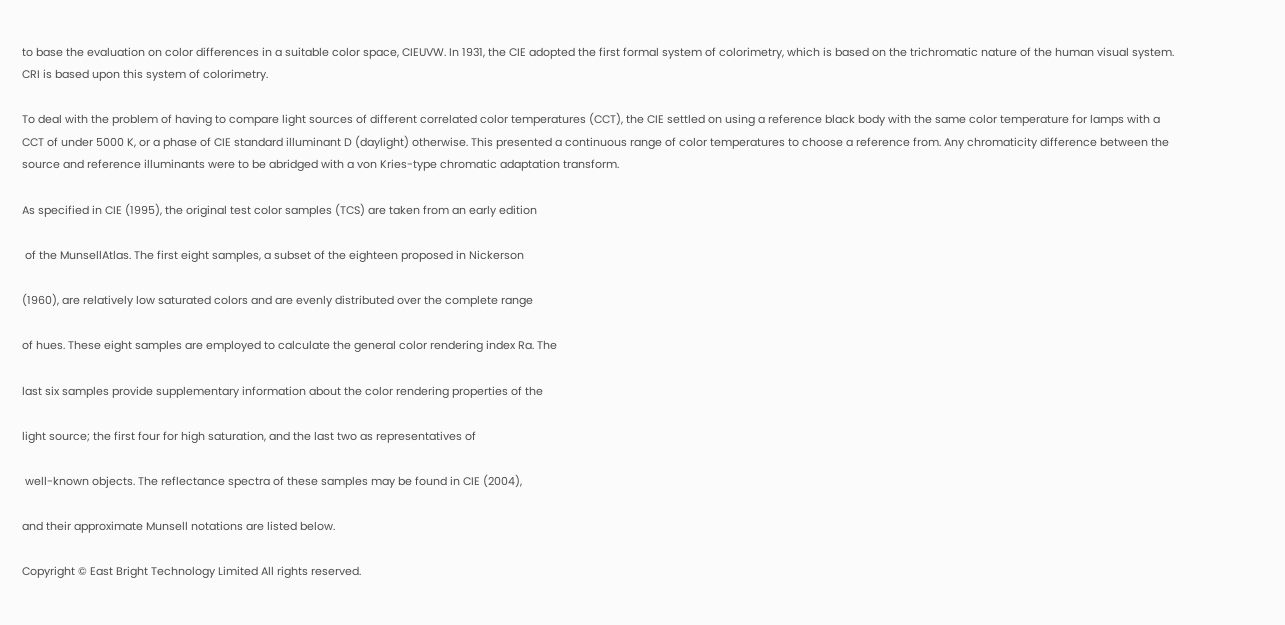to base the evaluation on color differences in a suitable color space, CIEUVW. In 1931, the CIE adopted the first formal system of colorimetry, which is based on the trichromatic nature of the human visual system. CRI is based upon this system of colorimetry.

To deal with the problem of having to compare light sources of different correlated color temperatures (CCT), the CIE settled on using a reference black body with the same color temperature for lamps with a CCT of under 5000 K, or a phase of CIE standard illuminant D (daylight) otherwise. This presented a continuous range of color temperatures to choose a reference from. Any chromaticity difference between the source and reference illuminants were to be abridged with a von Kries-type chromatic adaptation transform.

As specified in CIE (1995), the original test color samples (TCS) are taken from an early edition

 of the MunsellAtlas. The first eight samples, a subset of the eighteen proposed in Nickerson

(1960), are relatively low saturated colors and are evenly distributed over the complete range

of hues. These eight samples are employed to calculate the general color rendering index Ra. The

last six samples provide supplementary information about the color rendering properties of the

light source; the first four for high saturation, and the last two as representatives of

 well-known objects. The reflectance spectra of these samples may be found in CIE (2004),

and their approximate Munsell notations are listed below.

Copyright © East Bright Technology Limited All rights reserved.